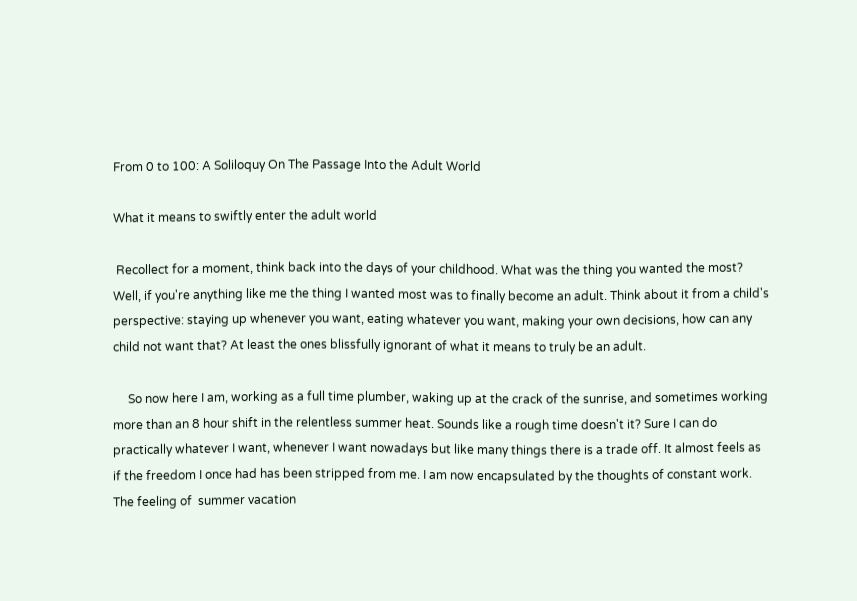From 0 to 100: A Soliloquy On The Passage Into the Adult World

What it means to swiftly enter the adult world

 Recollect for a moment, think back into the days of your childhood. What was the thing you wanted the most? Well, if you're anything like me the thing I wanted most was to finally become an adult. Think about it from a child's perspective: staying up whenever you want, eating whatever you want, making your own decisions, how can any child not want that? At least the ones blissfully ignorant of what it means to truly be an adult.

     So now here I am, working as a full time plumber, waking up at the crack of the sunrise, and sometimes working more than an 8 hour shift in the relentless summer heat. Sounds like a rough time doesn't it? Sure I can do practically whatever I want, whenever I want nowadays but like many things there is a trade off. It almost feels as if the freedom I once had has been stripped from me. I am now encapsulated by the thoughts of constant work. The feeling of  summer vacation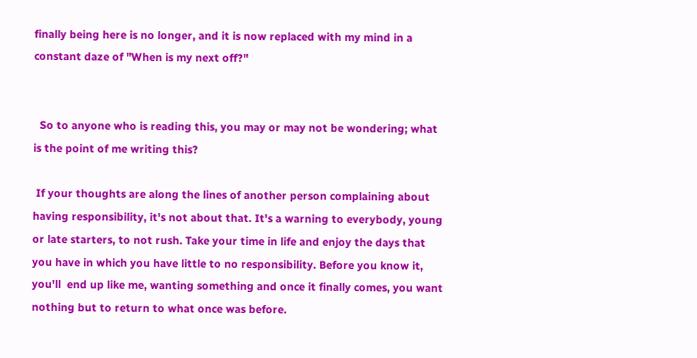finally being here is no longer, and it is now replaced with my mind in a constant daze of "When is my next off?"


  So to anyone who is reading this, you may or may not be wondering; what is the point of me writing this?

 If your thoughts are along the lines of another person complaining about having responsibility, it's not about that. It's a warning to everybody, young or late starters, to not rush. Take your time in life and enjoy the days that you have in which you have little to no responsibility. Before you know it, you'll  end up like me, wanting something and once it finally comes, you want nothing but to return to what once was before.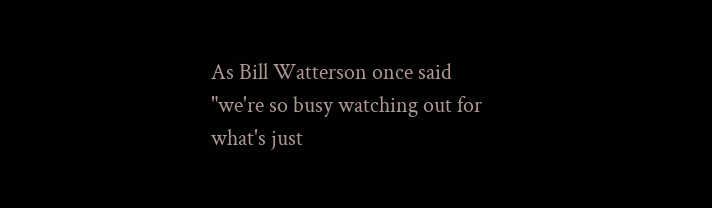As Bill Watterson once said "we're so busy watching out for what's just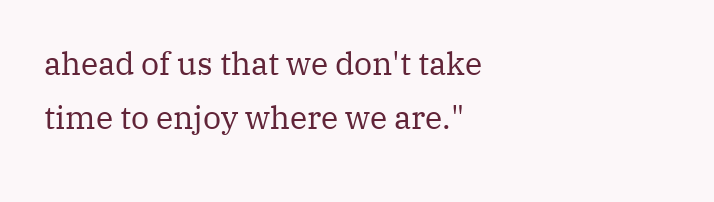ahead of us that we don't take time to enjoy where we are."